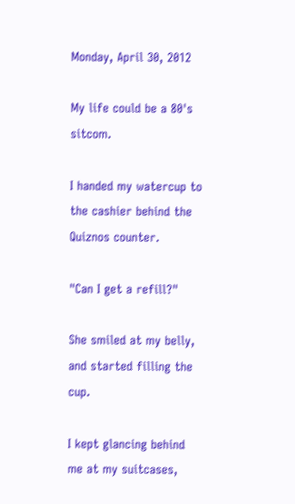Monday, April 30, 2012

My life could be a 80's sitcom.

I handed my watercup to the cashier behind the Quiznos counter.

"Can I get a refill?"

She smiled at my belly, and started filling the cup.

I kept glancing behind me at my suitcases,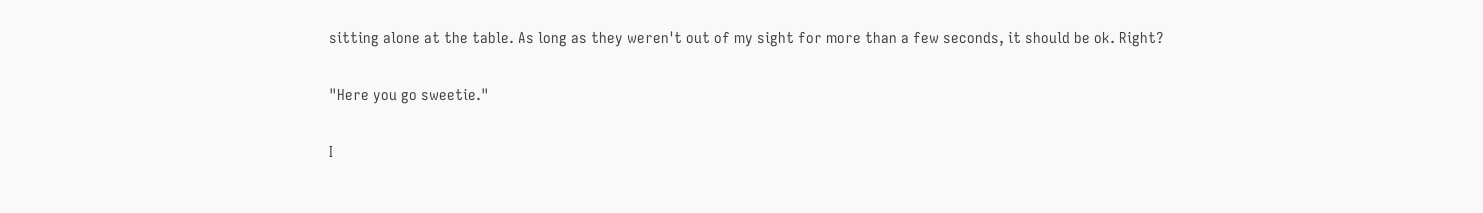sitting alone at the table. As long as they weren't out of my sight for more than a few seconds, it should be ok. Right?

"Here you go sweetie."

I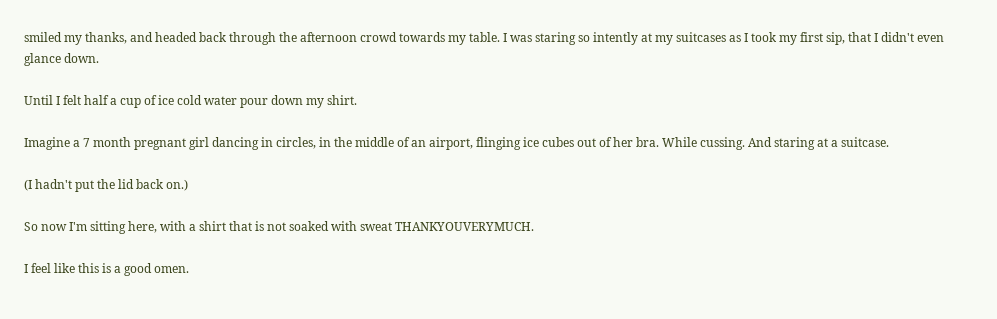smiled my thanks, and headed back through the afternoon crowd towards my table. I was staring so intently at my suitcases as I took my first sip, that I didn't even glance down.

Until I felt half a cup of ice cold water pour down my shirt.

Imagine a 7 month pregnant girl dancing in circles, in the middle of an airport, flinging ice cubes out of her bra. While cussing. And staring at a suitcase.

(I hadn't put the lid back on.)

So now I'm sitting here, with a shirt that is not soaked with sweat THANKYOUVERYMUCH.

I feel like this is a good omen.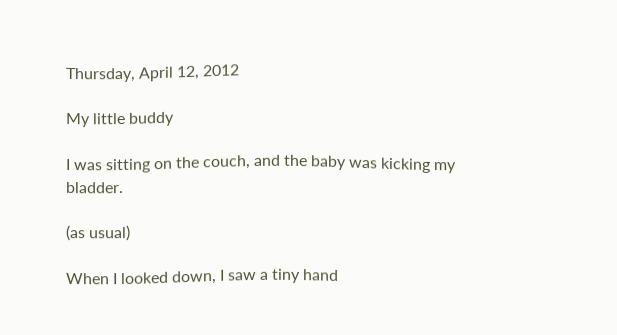Thursday, April 12, 2012

My little buddy

I was sitting on the couch, and the baby was kicking my bladder.

(as usual)

When I looked down, I saw a tiny hand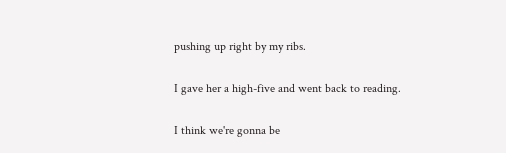pushing up right by my ribs.

I gave her a high-five and went back to reading.

I think we're gonna be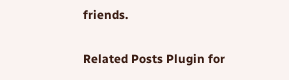friends.

Related Posts Plugin for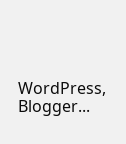WordPress, Blogger...